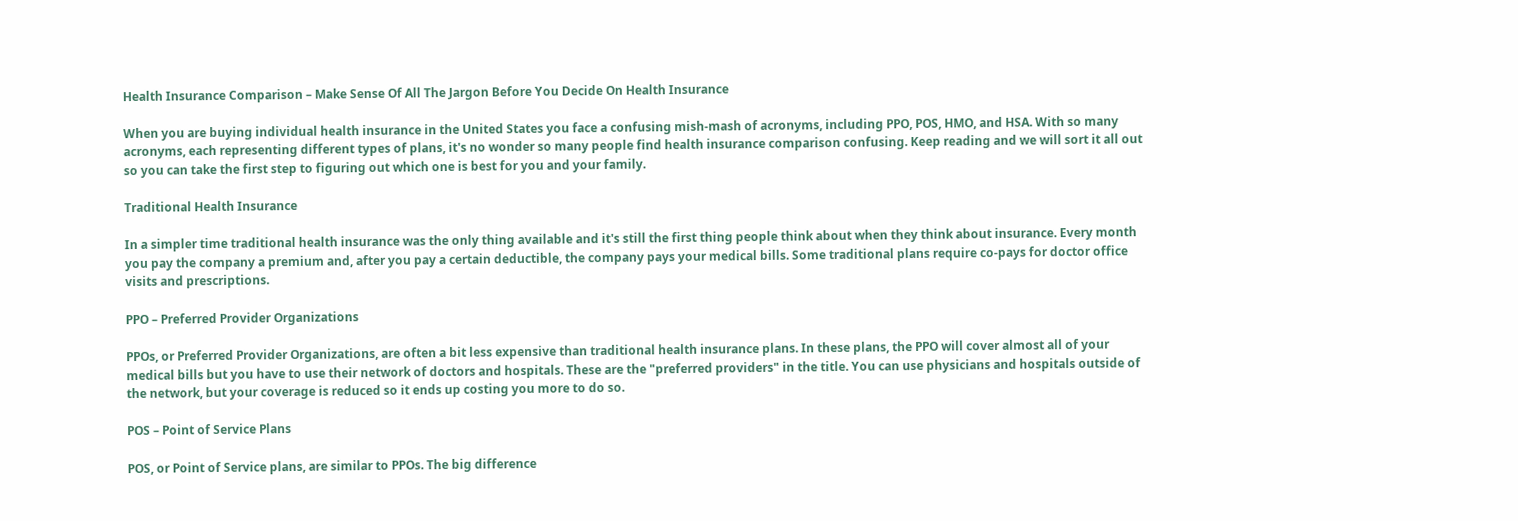Health Insurance Comparison – Make Sense Of All The Jargon Before You Decide On Health Insurance

When you are buying individual health insurance in the United States you face a confusing mish-mash of acronyms, including PPO, POS, HMO, and HSA. With so many acronyms, each representing different types of plans, it's no wonder so many people find health insurance comparison confusing. Keep reading and we will sort it all out so you can take the first step to figuring out which one is best for you and your family.

Traditional Health Insurance

In a simpler time traditional health insurance was the only thing available and it's still the first thing people think about when they think about insurance. Every month you pay the company a premium and, after you pay a certain deductible, the company pays your medical bills. Some traditional plans require co-pays for doctor office visits and prescriptions.

PPO – Preferred Provider Organizations

PPOs, or Preferred Provider Organizations, are often a bit less expensive than traditional health insurance plans. In these plans, the PPO will cover almost all of your medical bills but you have to use their network of doctors and hospitals. These are the "preferred providers" in the title. You can use physicians and hospitals outside of the network, but your coverage is reduced so it ends up costing you more to do so.

POS – Point of Service Plans

POS, or Point of Service plans, are similar to PPOs. The big difference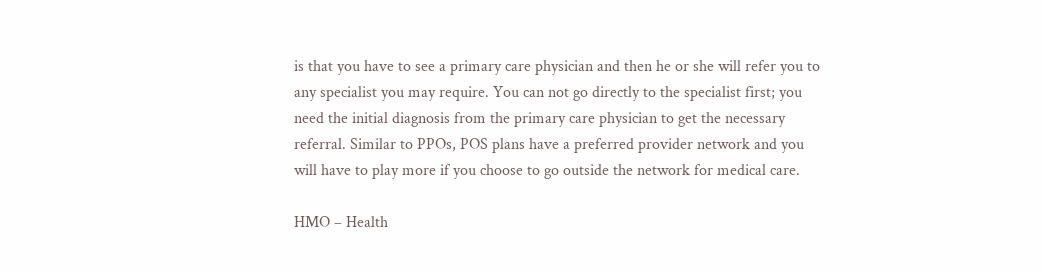is that you have to see a primary care physician and then he or she will refer you to any specialist you may require. You can not go directly to the specialist first; you need the initial diagnosis from the primary care physician to get the necessary referral. Similar to PPOs, POS plans have a preferred provider network and you will have to play more if you choose to go outside the network for medical care.

HMO – Health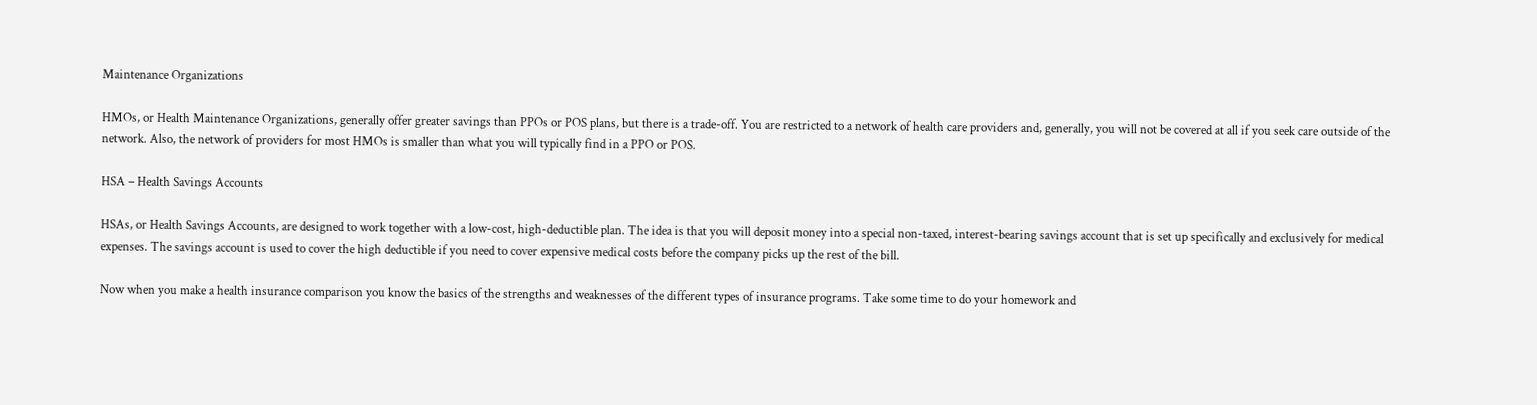Maintenance Organizations

HMOs, or Health Maintenance Organizations, generally offer greater savings than PPOs or POS plans, but there is a trade-off. You are restricted to a network of health care providers and, generally, you will not be covered at all if you seek care outside of the network. Also, the network of providers for most HMOs is smaller than what you will typically find in a PPO or POS.

HSA – Health Savings Accounts

HSAs, or Health Savings Accounts, are designed to work together with a low-cost, high-deductible plan. The idea is that you will deposit money into a special non-taxed, interest-bearing savings account that is set up specifically and exclusively for medical expenses. The savings account is used to cover the high deductible if you need to cover expensive medical costs before the company picks up the rest of the bill.

Now when you make a health insurance comparison you know the basics of the strengths and weaknesses of the different types of insurance programs. Take some time to do your homework and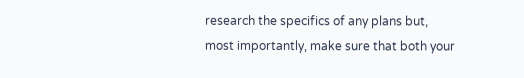research the specifics of any plans but, most importantly, make sure that both your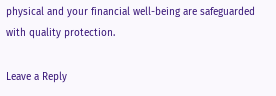physical and your financial well-being are safeguarded with quality protection.

Leave a Reply